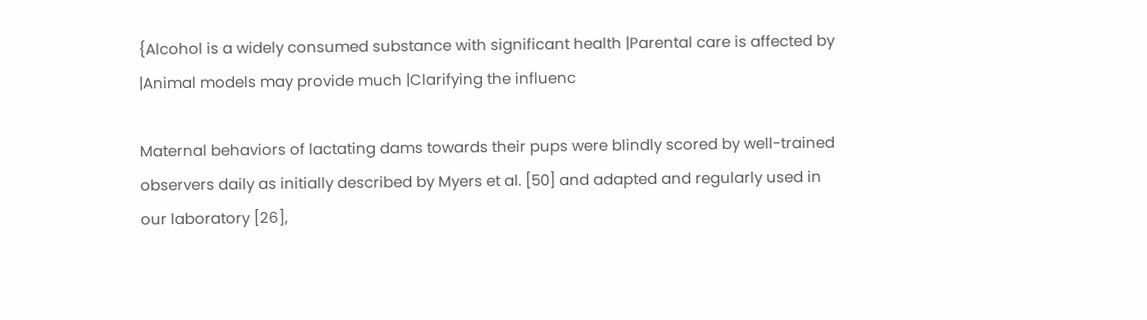{Alcohol is a widely consumed substance with significant health |Parental care is affected by |Animal models may provide much |Clarifying the influenc

Maternal behaviors of lactating dams towards their pups were blindly scored by well-trained observers daily as initially described by Myers et al. [50] and adapted and regularly used in our laboratory [26],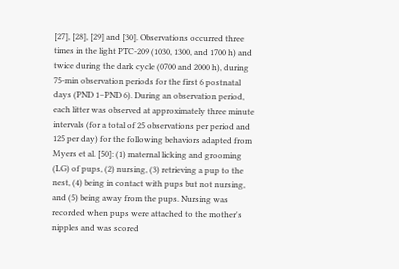[27], [28], [29] and [30]. Observations occurred three times in the light PTC-209 (1030, 1300, and 1700 h) and twice during the dark cycle (0700 and 2000 h), during 75-min observation periods for the first 6 postnatal days (PND 1–PND 6). During an observation period, each litter was observed at approximately three minute intervals (for a total of 25 observations per period and 125 per day) for the following behaviors adapted from Myers et al. [50]: (1) maternal licking and grooming (LG) of pups, (2) nursing, (3) retrieving a pup to the nest, (4) being in contact with pups but not nursing, and (5) being away from the pups. Nursing was recorded when pups were attached to the mother's nipples and was scored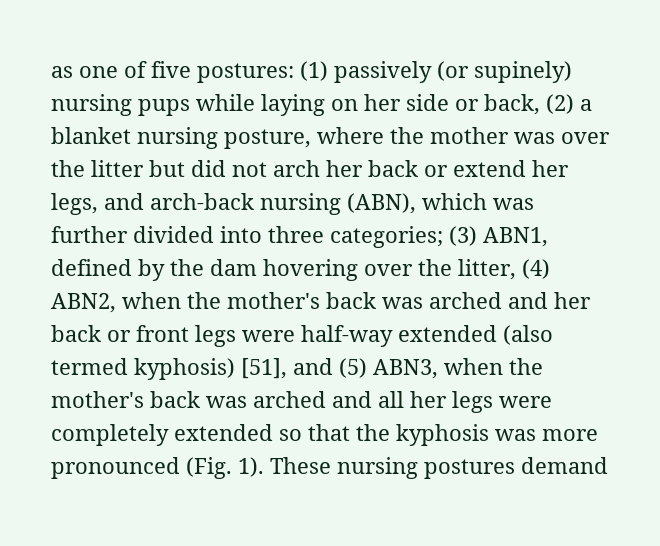as one of five postures: (1) passively (or supinely) nursing pups while laying on her side or back, (2) a blanket nursing posture, where the mother was over the litter but did not arch her back or extend her legs, and arch-back nursing (ABN), which was further divided into three categories; (3) ABN1, defined by the dam hovering over the litter, (4) ABN2, when the mother's back was arched and her back or front legs were half-way extended (also termed kyphosis) [51], and (5) ABN3, when the mother's back was arched and all her legs were completely extended so that the kyphosis was more pronounced (Fig. 1). These nursing postures demand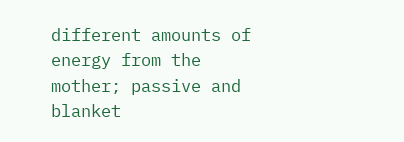different amounts of energy from the mother; passive and blanket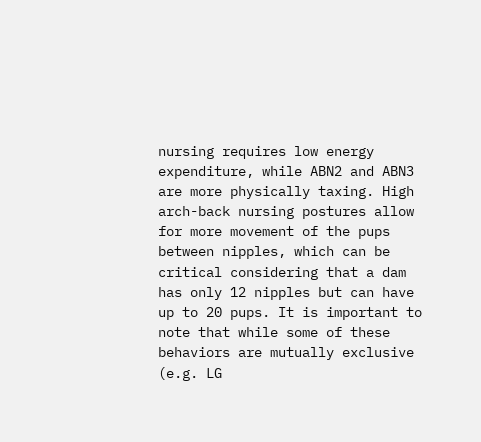nursing requires low energy expenditure, while ABN2 and ABN3 are more physically taxing. High arch-back nursing postures allow for more movement of the pups between nipples, which can be critical considering that a dam has only 12 nipples but can have up to 20 pups. It is important to note that while some of these behaviors are mutually exclusive (e.g. LG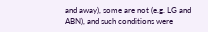and away), some are not (e.g. LG and ABN), and such conditions were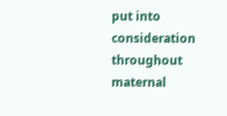put into consideration throughout maternal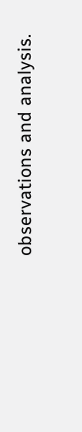observations and analysis.